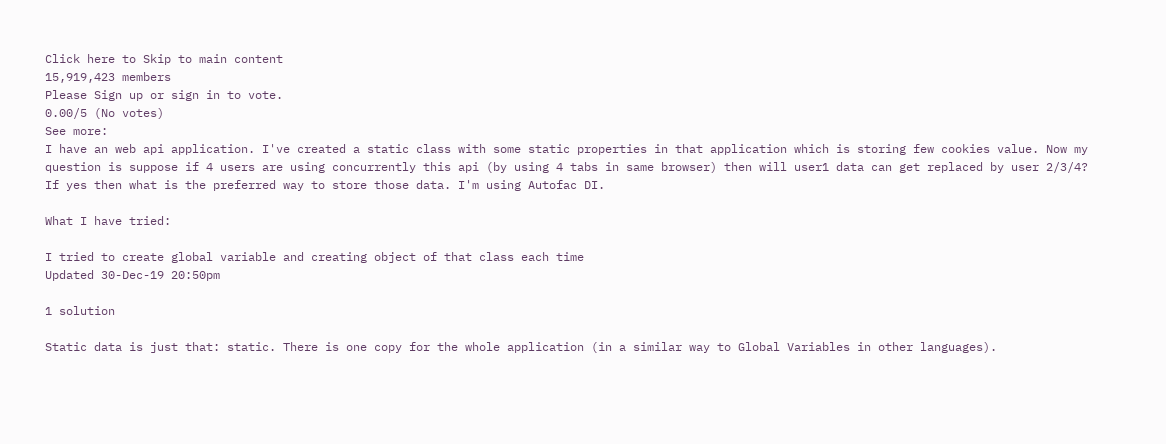Click here to Skip to main content
15,919,423 members
Please Sign up or sign in to vote.
0.00/5 (No votes)
See more:
I have an web api application. I've created a static class with some static properties in that application which is storing few cookies value. Now my question is suppose if 4 users are using concurrently this api (by using 4 tabs in same browser) then will user1 data can get replaced by user 2/3/4?
If yes then what is the preferred way to store those data. I'm using Autofac DI.

What I have tried:

I tried to create global variable and creating object of that class each time
Updated 30-Dec-19 20:50pm

1 solution

Static data is just that: static. There is one copy for the whole application (in a similar way to Global Variables in other languages).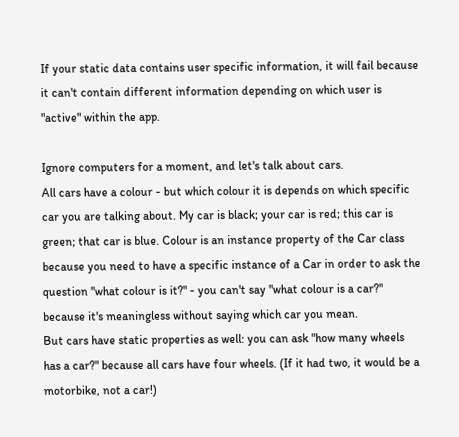If your static data contains user specific information, it will fail because it can't contain different information depending on which user is "active" within the app.

Ignore computers for a moment, and let's talk about cars.
All cars have a colour - but which colour it is depends on which specific car you are talking about. My car is black; your car is red; this car is green; that car is blue. Colour is an instance property of the Car class because you need to have a specific instance of a Car in order to ask the question "what colour is it?" - you can't say "what colour is a car?" because it's meaningless without saying which car you mean.
But cars have static properties as well: you can ask "how many wheels has a car?" because all cars have four wheels. (If it had two, it would be a motorbike, not a car!)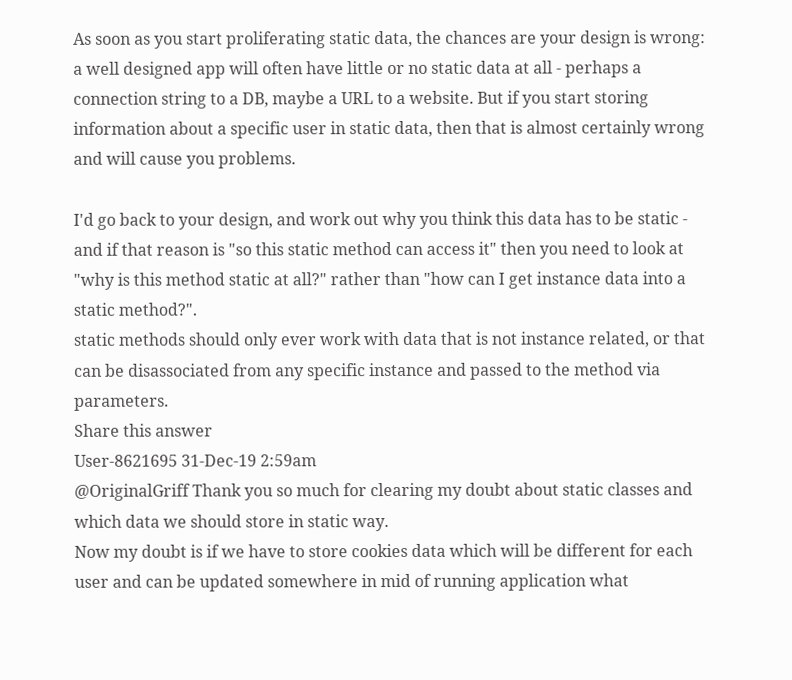As soon as you start proliferating static data, the chances are your design is wrong: a well designed app will often have little or no static data at all - perhaps a connection string to a DB, maybe a URL to a website. But if you start storing information about a specific user in static data, then that is almost certainly wrong and will cause you problems.

I'd go back to your design, and work out why you think this data has to be static - and if that reason is "so this static method can access it" then you need to look at "why is this method static at all?" rather than "how can I get instance data into a static method?".
static methods should only ever work with data that is not instance related, or that can be disassociated from any specific instance and passed to the method via parameters.
Share this answer
User-8621695 31-Dec-19 2:59am
@OriginalGriff Thank you so much for clearing my doubt about static classes and which data we should store in static way.
Now my doubt is if we have to store cookies data which will be different for each user and can be updated somewhere in mid of running application what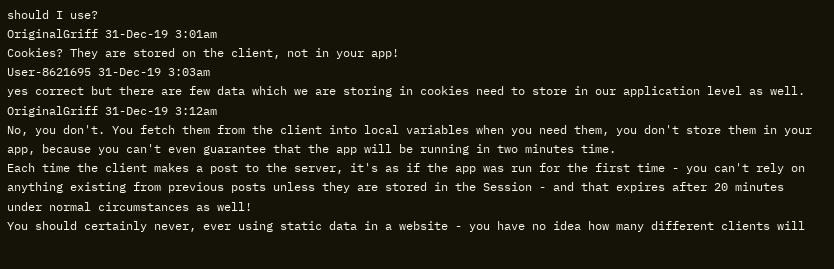should I use?
OriginalGriff 31-Dec-19 3:01am
Cookies? They are stored on the client, not in your app!
User-8621695 31-Dec-19 3:03am
yes correct but there are few data which we are storing in cookies need to store in our application level as well.
OriginalGriff 31-Dec-19 3:12am
No, you don't. You fetch them from the client into local variables when you need them, you don't store them in your app, because you can't even guarantee that the app will be running in two minutes time.
Each time the client makes a post to the server, it's as if the app was run for the first time - you can't rely on anything existing from previous posts unless they are stored in the Session - and that expires after 20 minutes under normal circumstances as well!
You should certainly never, ever using static data in a website - you have no idea how many different clients will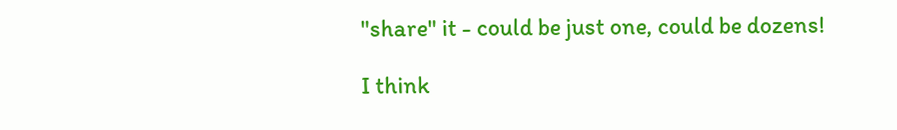"share" it - could be just one, could be dozens!

I think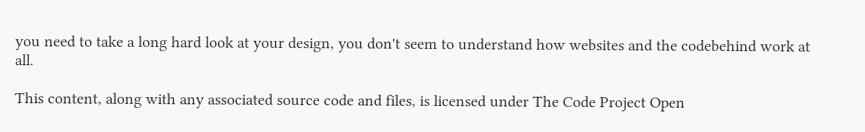you need to take a long hard look at your design, you don't seem to understand how websites and the codebehind work at all.

This content, along with any associated source code and files, is licensed under The Code Project Open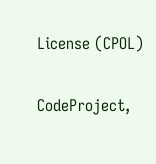License (CPOL)

CodeProject,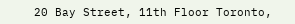20 Bay Street, 11th Floor Toronto,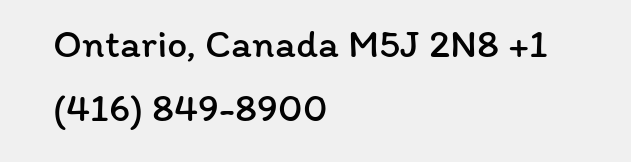Ontario, Canada M5J 2N8 +1 (416) 849-8900